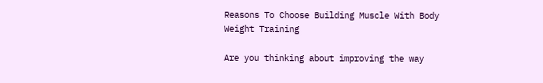Reasons To Choose Building Muscle With Body Weight Training

Are you thinking about improving the way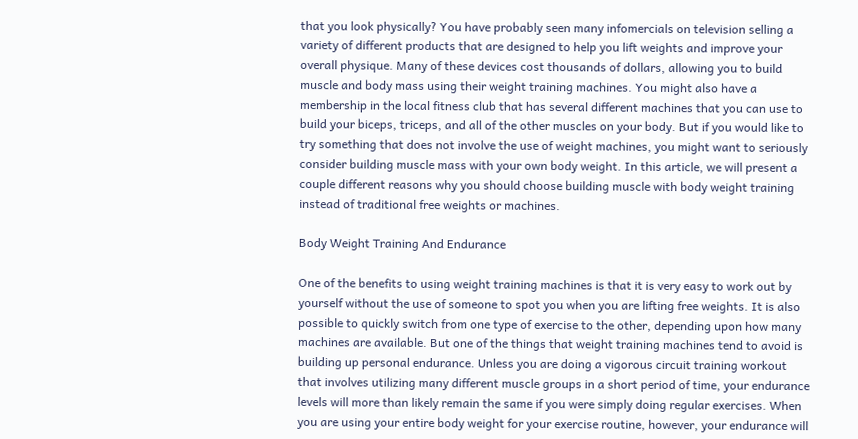that you look physically? You have probably seen many infomercials on television selling a variety of different products that are designed to help you lift weights and improve your overall physique. Many of these devices cost thousands of dollars, allowing you to build muscle and body mass using their weight training machines. You might also have a membership in the local fitness club that has several different machines that you can use to build your biceps, triceps, and all of the other muscles on your body. But if you would like to try something that does not involve the use of weight machines, you might want to seriously consider building muscle mass with your own body weight. In this article, we will present a couple different reasons why you should choose building muscle with body weight training instead of traditional free weights or machines.

Body Weight Training And Endurance

One of the benefits to using weight training machines is that it is very easy to work out by yourself without the use of someone to spot you when you are lifting free weights. It is also possible to quickly switch from one type of exercise to the other, depending upon how many machines are available. But one of the things that weight training machines tend to avoid is building up personal endurance. Unless you are doing a vigorous circuit training workout that involves utilizing many different muscle groups in a short period of time, your endurance levels will more than likely remain the same if you were simply doing regular exercises. When you are using your entire body weight for your exercise routine, however, your endurance will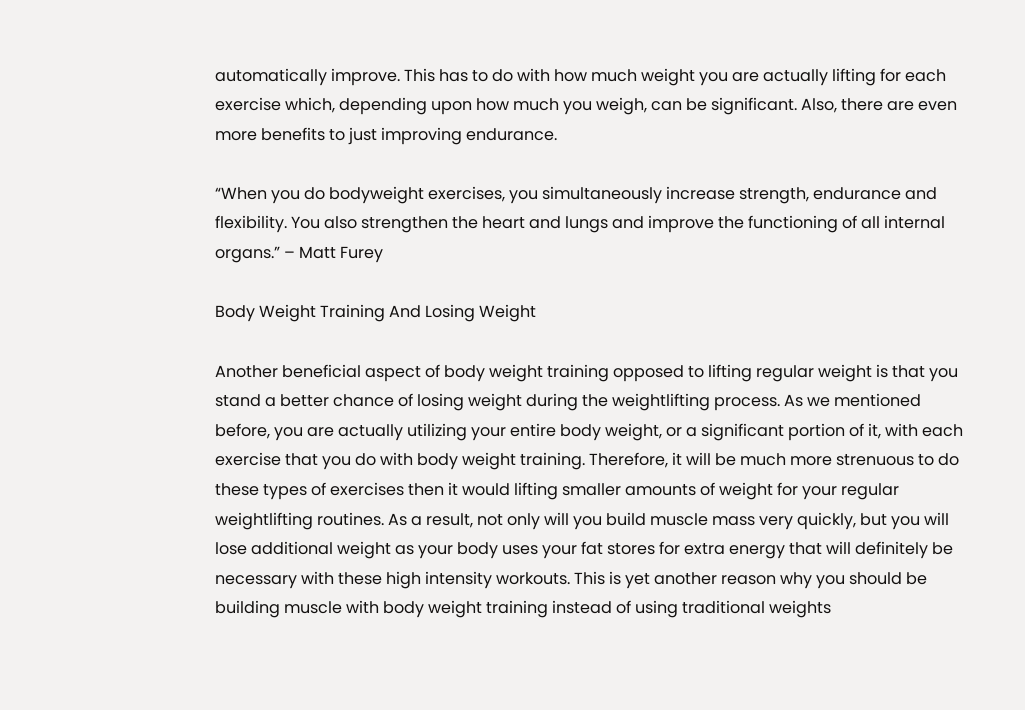automatically improve. This has to do with how much weight you are actually lifting for each exercise which, depending upon how much you weigh, can be significant. Also, there are even more benefits to just improving endurance.

“When you do bodyweight exercises, you simultaneously increase strength, endurance and flexibility. You also strengthen the heart and lungs and improve the functioning of all internal organs.” – Matt Furey

Body Weight Training And Losing Weight

Another beneficial aspect of body weight training opposed to lifting regular weight is that you stand a better chance of losing weight during the weightlifting process. As we mentioned before, you are actually utilizing your entire body weight, or a significant portion of it, with each exercise that you do with body weight training. Therefore, it will be much more strenuous to do these types of exercises then it would lifting smaller amounts of weight for your regular weightlifting routines. As a result, not only will you build muscle mass very quickly, but you will lose additional weight as your body uses your fat stores for extra energy that will definitely be necessary with these high intensity workouts. This is yet another reason why you should be building muscle with body weight training instead of using traditional weights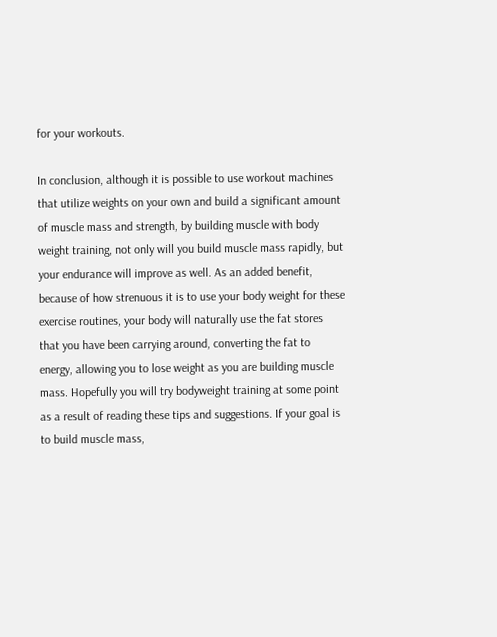for your workouts.

In conclusion, although it is possible to use workout machines that utilize weights on your own and build a significant amount of muscle mass and strength, by building muscle with body weight training, not only will you build muscle mass rapidly, but your endurance will improve as well. As an added benefit, because of how strenuous it is to use your body weight for these exercise routines, your body will naturally use the fat stores that you have been carrying around, converting the fat to energy, allowing you to lose weight as you are building muscle mass. Hopefully you will try bodyweight training at some point as a result of reading these tips and suggestions. If your goal is to build muscle mass,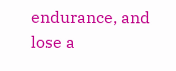endurance, and lose a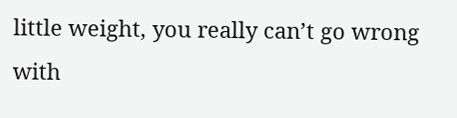little weight, you really can’t go wrong with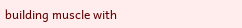building muscle with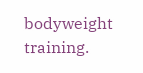bodyweight training.